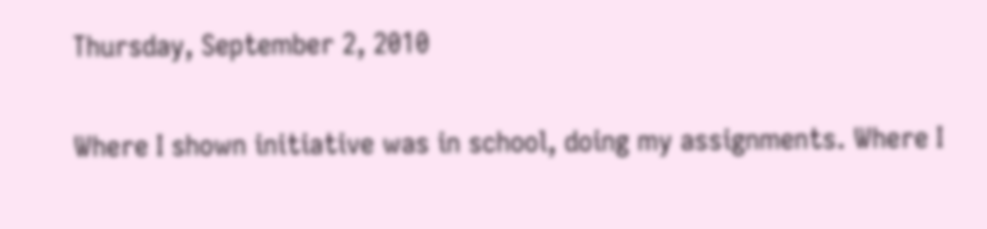Thursday, September 2, 2010


Where I shown initiative was in school, doing my assignments. Where I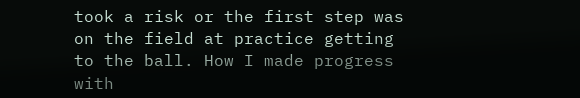took a risk or the first step was on the field at practice getting to the ball. How I made progress with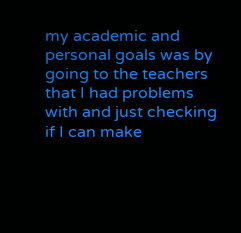my academic and personal goals was by going to the teachers that I had problems with and just checking if I can make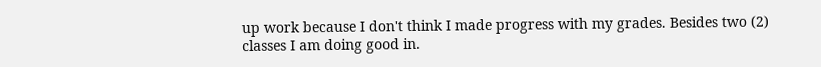up work because I don't think I made progress with my grades. Besides two (2) classes I am doing good in.